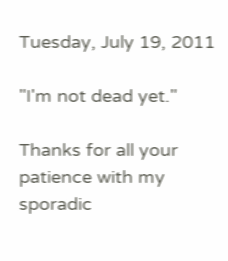Tuesday, July 19, 2011

"I'm not dead yet."

Thanks for all your patience with my sporadic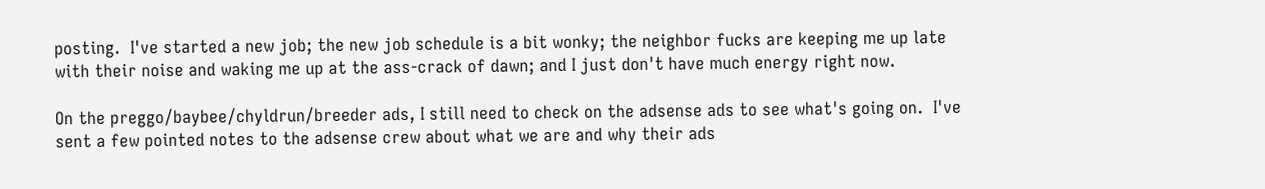posting.  I've started a new job; the new job schedule is a bit wonky; the neighbor fucks are keeping me up late with their noise and waking me up at the ass-crack of dawn; and I just don't have much energy right now.

On the preggo/baybee/chyldrun/breeder ads, I still need to check on the adsense ads to see what's going on.  I've sent a few pointed notes to the adsense crew about what we are and why their ads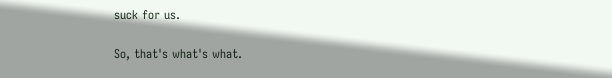suck for us.

So, that's what's what.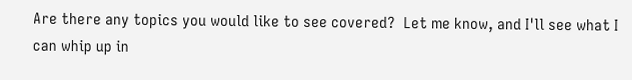Are there any topics you would like to see covered?  Let me know, and I'll see what I can whip up in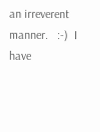an irreverent manner.   :-)  I have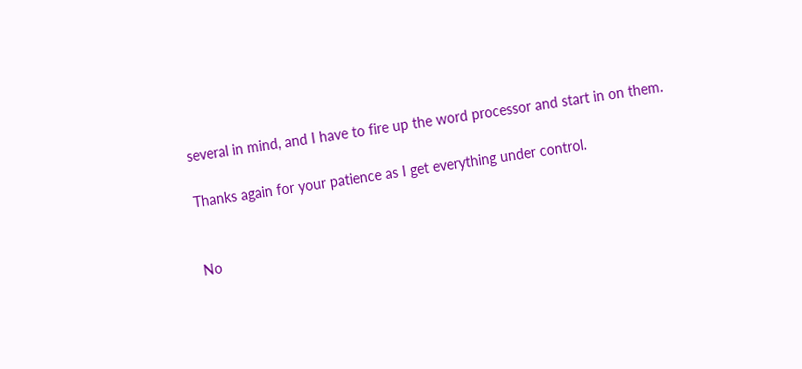several in mind, and I have to fire up the word processor and start in on them.

Thanks again for your patience as I get everything under control.


No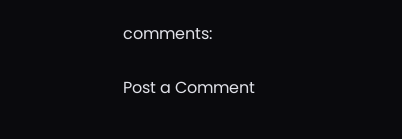comments:

Post a Comment